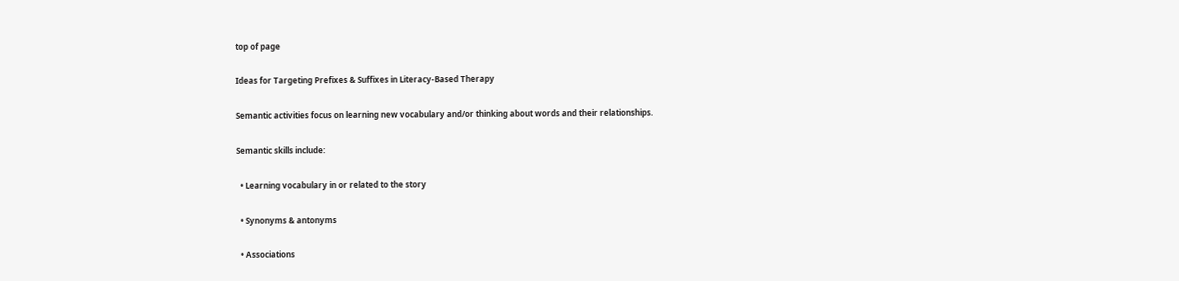top of page

Ideas for Targeting Prefixes & Suffixes in Literacy-Based Therapy

Semantic activities focus on learning new vocabulary and/or thinking about words and their relationships.

Semantic skills include:

  • Learning vocabulary in or related to the story

  • Synonyms & antonyms

  • Associations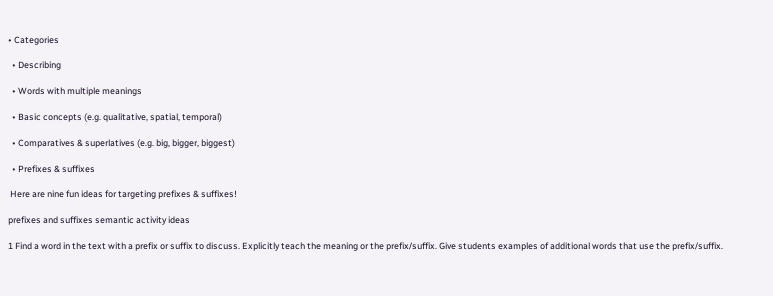• Categories

  • Describing

  • Words with multiple meanings

  • Basic concepts (e.g. qualitative, spatial, temporal)

  • Comparatives & superlatives (e.g. big, bigger, biggest)

  • Prefixes & suffixes

 Here are nine fun ideas for targeting prefixes & suffixes!

prefixes and suffixes semantic activity ideas

1 Find a word in the text with a prefix or suffix to discuss. Explicitly teach the meaning or the prefix/suffix. Give students examples of additional words that use the prefix/suffix.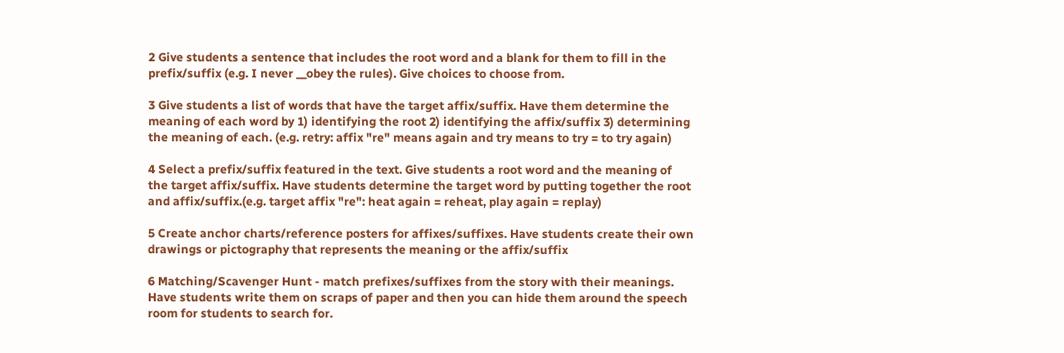2 Give students a sentence that includes the root word and a blank for them to fill in the prefix/suffix (e.g. I never __obey the rules). Give choices to choose from.

3 Give students a list of words that have the target affix/suffix. Have them determine the meaning of each word by 1) identifying the root 2) identifying the affix/suffix 3) determining the meaning of each. (e.g. retry: affix "re" means again and try means to try = to try again)

4 Select a prefix/suffix featured in the text. Give students a root word and the meaning of the target affix/suffix. Have students determine the target word by putting together the root and affix/suffix.(e.g. target affix "re": heat again = reheat, play again = replay)

5 Create anchor charts/reference posters for affixes/suffixes. Have students create their own drawings or pictography that represents the meaning or the affix/suffix

6 Matching/Scavenger Hunt - match prefixes/suffixes from the story with their meanings. Have students write them on scraps of paper and then you can hide them around the speech room for students to search for.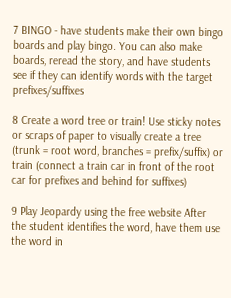7 BINGO - have students make their own bingo boards and play bingo. You can also make boards, reread the story, and have students see if they can identify words with the target prefixes/suffixes

8 Create a word tree or train! Use sticky notes or scraps of paper to visually create a tree (trunk = root word, branches = prefix/suffix) or train (connect a train car in front of the root car for prefixes and behind for suffixes)

9 Play Jeopardy using the free website After the student identifies the word, have them use the word in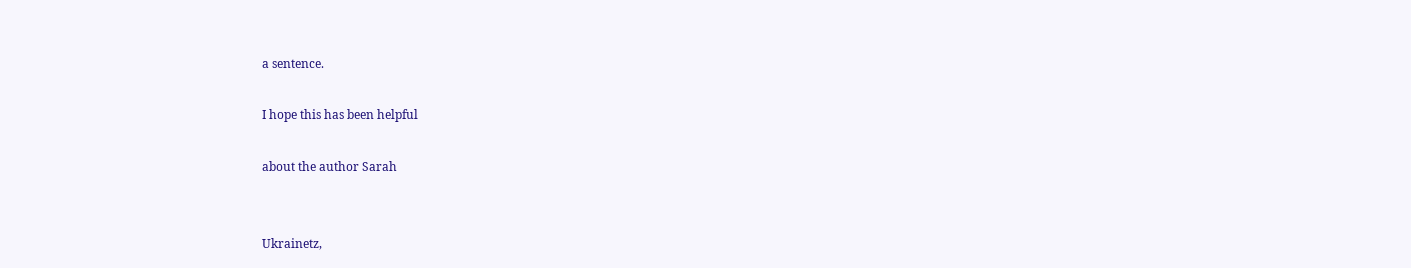a sentence.

I hope this has been helpful

about the author Sarah


Ukrainetz,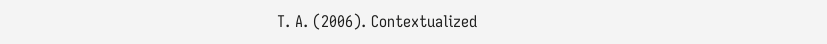T. A. (2006). Contextualized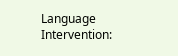Language Intervention: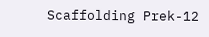Scaffolding Prek-12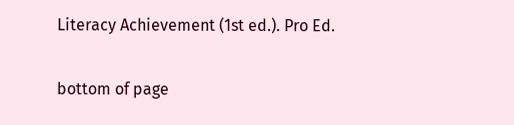Literacy Achievement (1st ed.). Pro Ed.


bottom of page